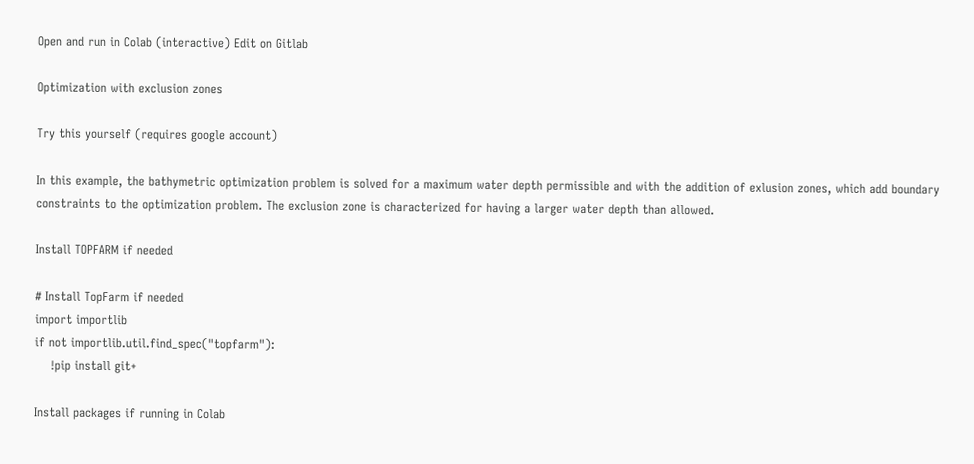Open and run in Colab (interactive) Edit on Gitlab

Optimization with exclusion zones

Try this yourself (requires google account)

In this example, the bathymetric optimization problem is solved for a maximum water depth permissible and with the addition of exlusion zones, which add boundary constraints to the optimization problem. The exclusion zone is characterized for having a larger water depth than allowed.

Install TOPFARM if needed

# Install TopFarm if needed
import importlib
if not importlib.util.find_spec("topfarm"):
    !pip install git+

Install packages if running in Colab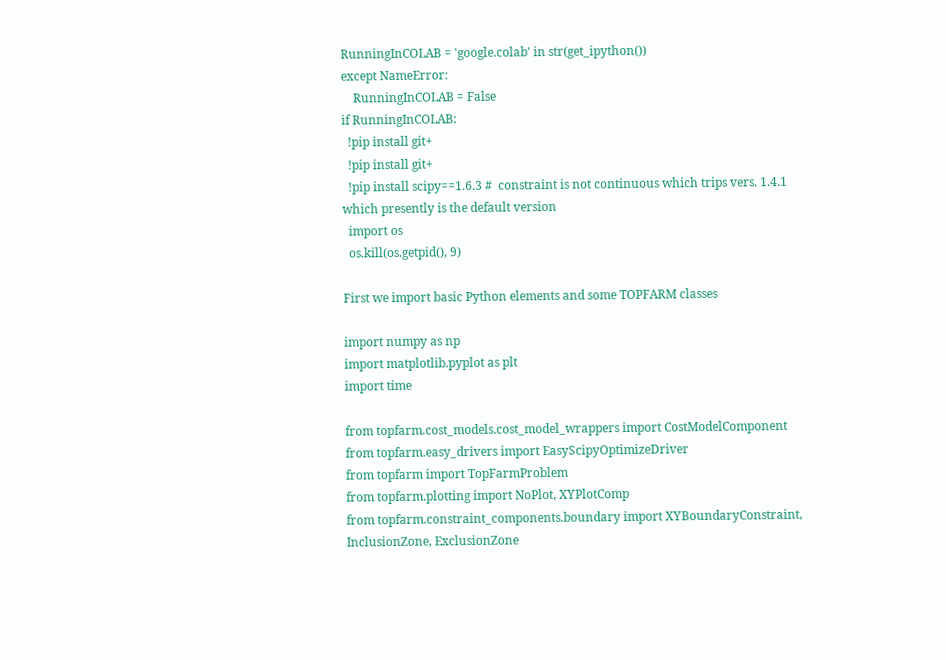RunningInCOLAB = 'google.colab' in str(get_ipython())
except NameError:
    RunningInCOLAB = False
if RunningInCOLAB:
  !pip install git+
  !pip install git+
  !pip install scipy==1.6.3 #  constraint is not continuous which trips vers. 1.4.1 which presently is the default version
  import os
  os.kill(os.getpid(), 9)

First we import basic Python elements and some TOPFARM classes

import numpy as np
import matplotlib.pyplot as plt
import time

from topfarm.cost_models.cost_model_wrappers import CostModelComponent
from topfarm.easy_drivers import EasyScipyOptimizeDriver
from topfarm import TopFarmProblem
from topfarm.plotting import NoPlot, XYPlotComp
from topfarm.constraint_components.boundary import XYBoundaryConstraint, InclusionZone, ExclusionZone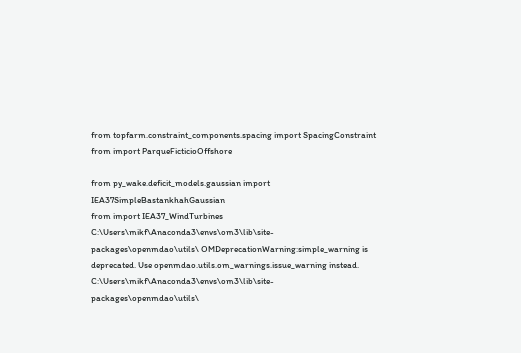from topfarm.constraint_components.spacing import SpacingConstraint
from import ParqueFicticioOffshore

from py_wake.deficit_models.gaussian import IEA37SimpleBastankhahGaussian
from import IEA37_WindTurbines
C:\Users\mikf\Anaconda3\envs\om3\lib\site-packages\openmdao\utils\ OMDeprecationWarning:simple_warning is deprecated. Use openmdao.utils.om_warnings.issue_warning instead.
C:\Users\mikf\Anaconda3\envs\om3\lib\site-packages\openmdao\utils\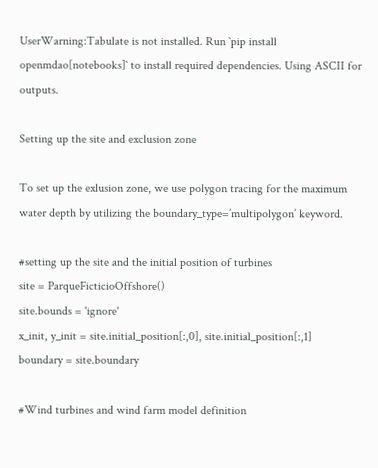UserWarning:Tabulate is not installed. Run `pip install openmdao[notebooks]` to install required dependencies. Using ASCII for outputs.

Setting up the site and exclusion zone

To set up the exlusion zone, we use polygon tracing for the maximum water depth by utilizing the boundary_type=’multipolygon’ keyword.

#setting up the site and the initial position of turbines
site = ParqueFicticioOffshore()
site.bounds = 'ignore'
x_init, y_init = site.initial_position[:,0], site.initial_position[:,1]
boundary = site.boundary

#Wind turbines and wind farm model definition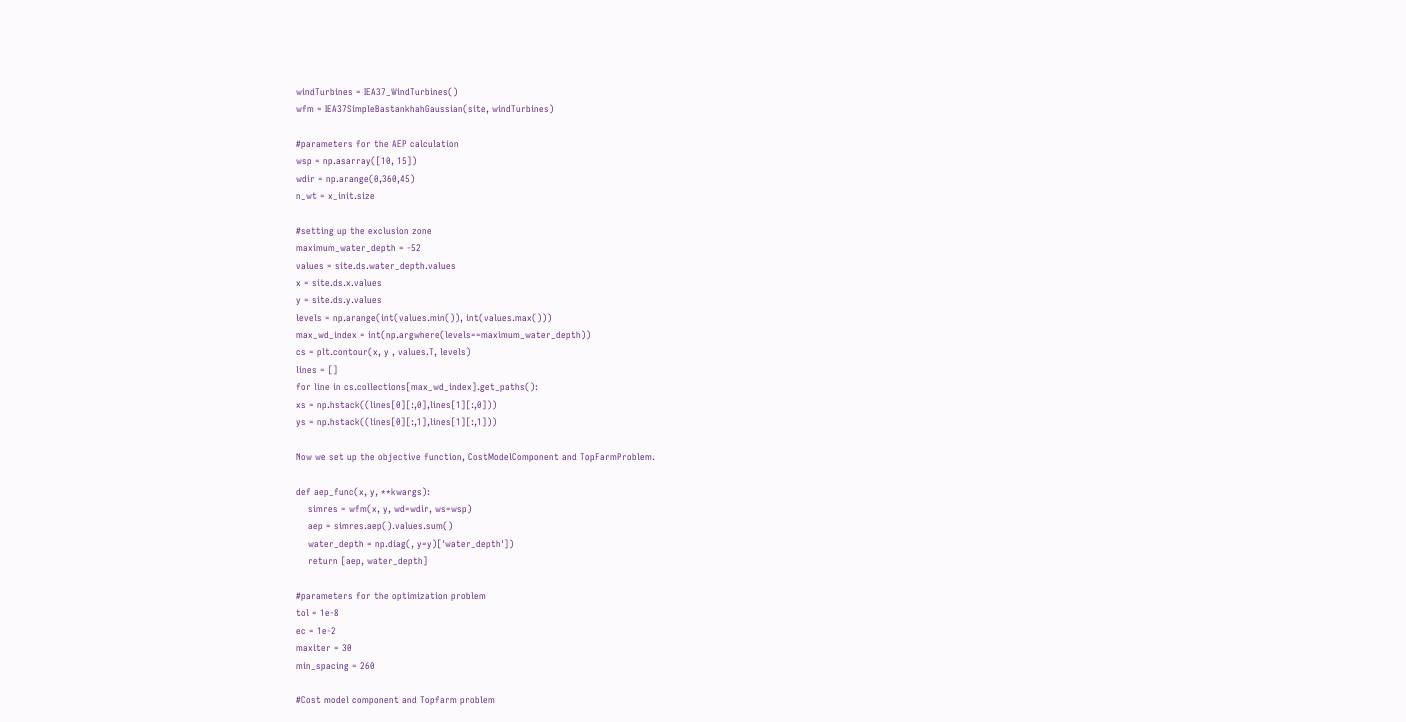windTurbines = IEA37_WindTurbines()
wfm = IEA37SimpleBastankhahGaussian(site, windTurbines)

#parameters for the AEP calculation
wsp = np.asarray([10, 15])
wdir = np.arange(0,360,45)
n_wt = x_init.size

#setting up the exclusion zone
maximum_water_depth = -52
values = site.ds.water_depth.values
x = site.ds.x.values
y = site.ds.y.values
levels = np.arange(int(values.min()), int(values.max()))
max_wd_index = int(np.argwhere(levels==maximum_water_depth))
cs = plt.contour(x, y , values.T, levels)
lines = []
for line in cs.collections[max_wd_index].get_paths():
xs = np.hstack((lines[0][:,0],lines[1][:,0]))
ys = np.hstack((lines[0][:,1],lines[1][:,1]))

Now we set up the objective function, CostModelComponent and TopFarmProblem.

def aep_func(x, y, **kwargs):
    simres = wfm(x, y, wd=wdir, ws=wsp)
    aep = simres.aep().values.sum()
    water_depth = np.diag(, y=y)['water_depth'])
    return [aep, water_depth]

#parameters for the optimization problem
tol = 1e-8
ec = 1e-2
maxiter = 30
min_spacing = 260

#Cost model component and Topfarm problem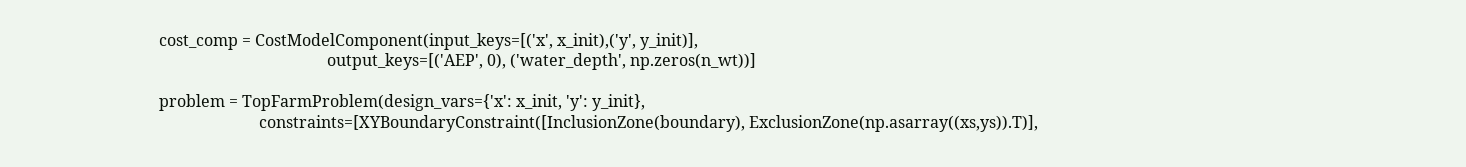cost_comp = CostModelComponent(input_keys=[('x', x_init),('y', y_init)],
                                          output_keys=[('AEP', 0), ('water_depth', np.zeros(n_wt))]

problem = TopFarmProblem(design_vars={'x': x_init, 'y': y_init},
                         constraints=[XYBoundaryConstraint([InclusionZone(boundary), ExclusionZone(np.asarray((xs,ys)).T)],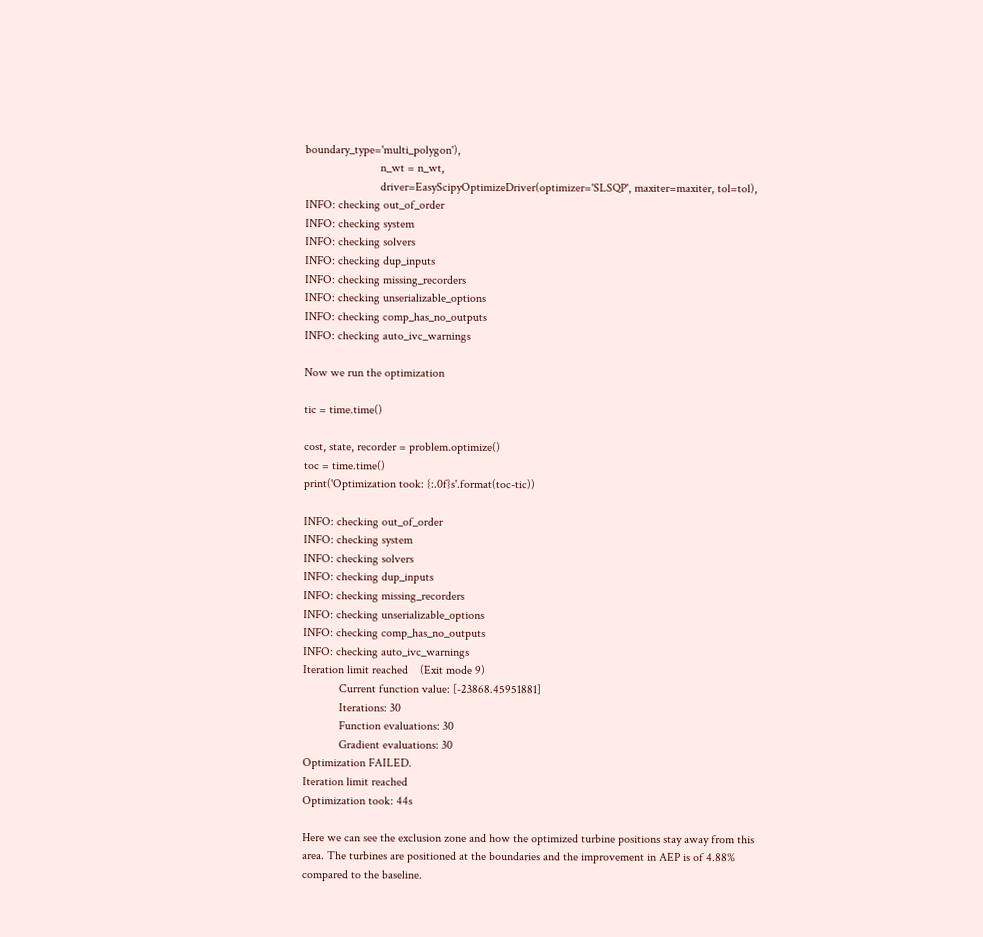boundary_type='multi_polygon'),
                         n_wt = n_wt,
                         driver=EasyScipyOptimizeDriver(optimizer='SLSQP', maxiter=maxiter, tol=tol),
INFO: checking out_of_order
INFO: checking system
INFO: checking solvers
INFO: checking dup_inputs
INFO: checking missing_recorders
INFO: checking unserializable_options
INFO: checking comp_has_no_outputs
INFO: checking auto_ivc_warnings

Now we run the optimization

tic = time.time()

cost, state, recorder = problem.optimize()
toc = time.time()
print('Optimization took: {:.0f}s'.format(toc-tic))

INFO: checking out_of_order
INFO: checking system
INFO: checking solvers
INFO: checking dup_inputs
INFO: checking missing_recorders
INFO: checking unserializable_options
INFO: checking comp_has_no_outputs
INFO: checking auto_ivc_warnings
Iteration limit reached    (Exit mode 9)
            Current function value: [-23868.45951881]
            Iterations: 30
            Function evaluations: 30
            Gradient evaluations: 30
Optimization FAILED.
Iteration limit reached
Optimization took: 44s

Here we can see the exclusion zone and how the optimized turbine positions stay away from this area. The turbines are positioned at the boundaries and the improvement in AEP is of 4.88% compared to the baseline.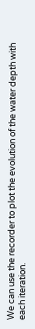We can use the recorder to plot the evolution of the water depth with each iteration.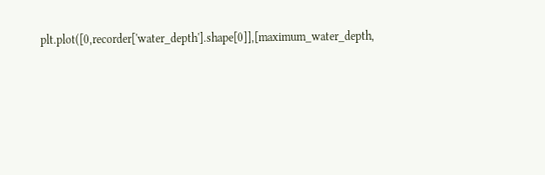plt.plot([0,recorder['water_depth'].shape[0]],[maximum_water_depth,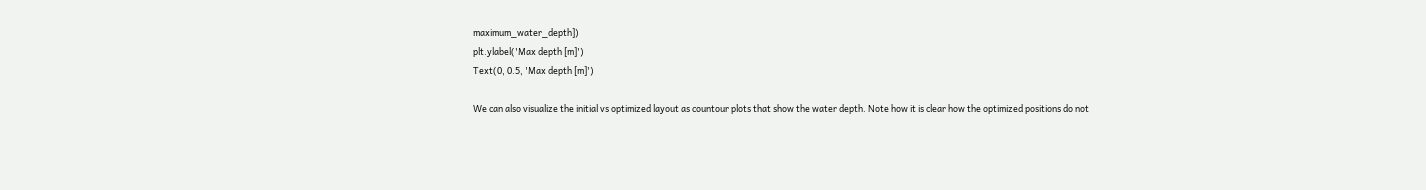maximum_water_depth])
plt.ylabel('Max depth [m]')
Text(0, 0.5, 'Max depth [m]')

We can also visualize the initial vs optimized layout as countour plots that show the water depth. Note how it is clear how the optimized positions do not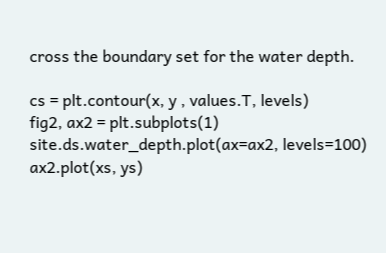cross the boundary set for the water depth.

cs = plt.contour(x, y , values.T, levels)
fig2, ax2 = plt.subplots(1)
site.ds.water_depth.plot(ax=ax2, levels=100)
ax2.plot(xs, ys)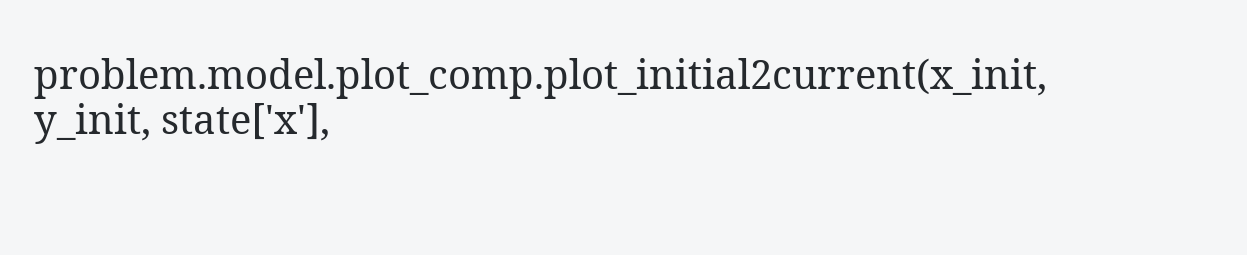problem.model.plot_comp.plot_initial2current(x_init, y_init, state['x'],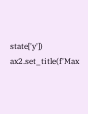state['y'])
ax2.set_title(f'Max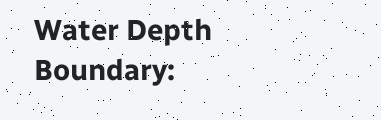Water Depth Boundary: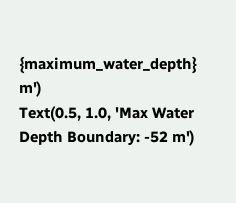{maximum_water_depth} m')
Text(0.5, 1.0, 'Max Water Depth Boundary: -52 m')